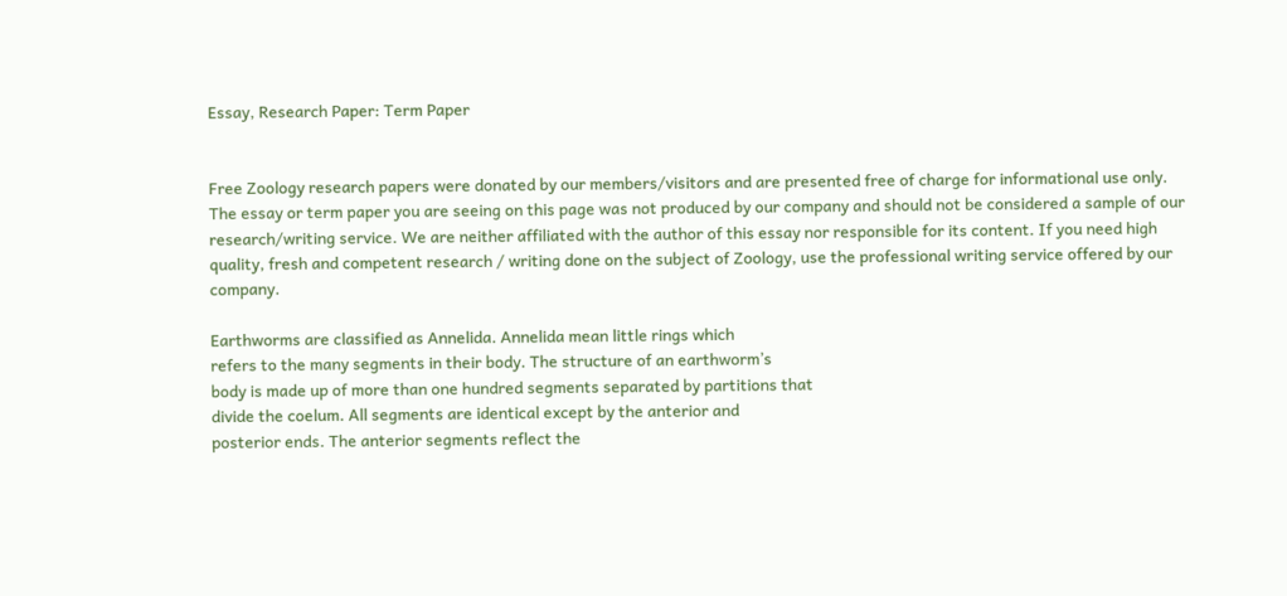Essay, Research Paper: Term Paper


Free Zoology research papers were donated by our members/visitors and are presented free of charge for informational use only. The essay or term paper you are seeing on this page was not produced by our company and should not be considered a sample of our research/writing service. We are neither affiliated with the author of this essay nor responsible for its content. If you need high quality, fresh and competent research / writing done on the subject of Zoology, use the professional writing service offered by our company.

Earthworms are classified as Annelida. Annelida mean little rings which
refers to the many segments in their body. The structure of an earthworm’s
body is made up of more than one hundred segments separated by partitions that
divide the coelum. All segments are identical except by the anterior and
posterior ends. The anterior segments reflect the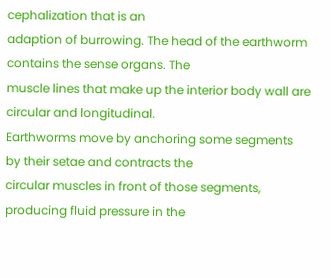cephalization that is an
adaption of burrowing. The head of the earthworm contains the sense organs. The
muscle lines that make up the interior body wall are circular and longitudinal.
Earthworms move by anchoring some segments by their setae and contracts the
circular muscles in front of those segments, producing fluid pressure in the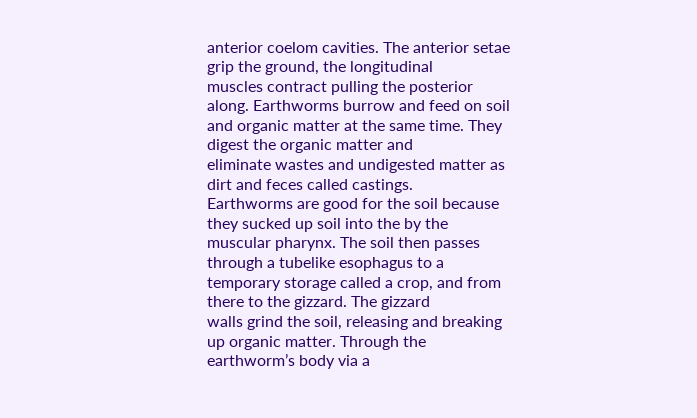anterior coelom cavities. The anterior setae grip the ground, the longitudinal
muscles contract pulling the posterior along. Earthworms burrow and feed on soil
and organic matter at the same time. They digest the organic matter and
eliminate wastes and undigested matter as dirt and feces called castings.
Earthworms are good for the soil because they sucked up soil into the by the
muscular pharynx. The soil then passes through a tubelike esophagus to a
temporary storage called a crop, and from there to the gizzard. The gizzard
walls grind the soil, releasing and breaking up organic matter. Through the
earthworm’s body via a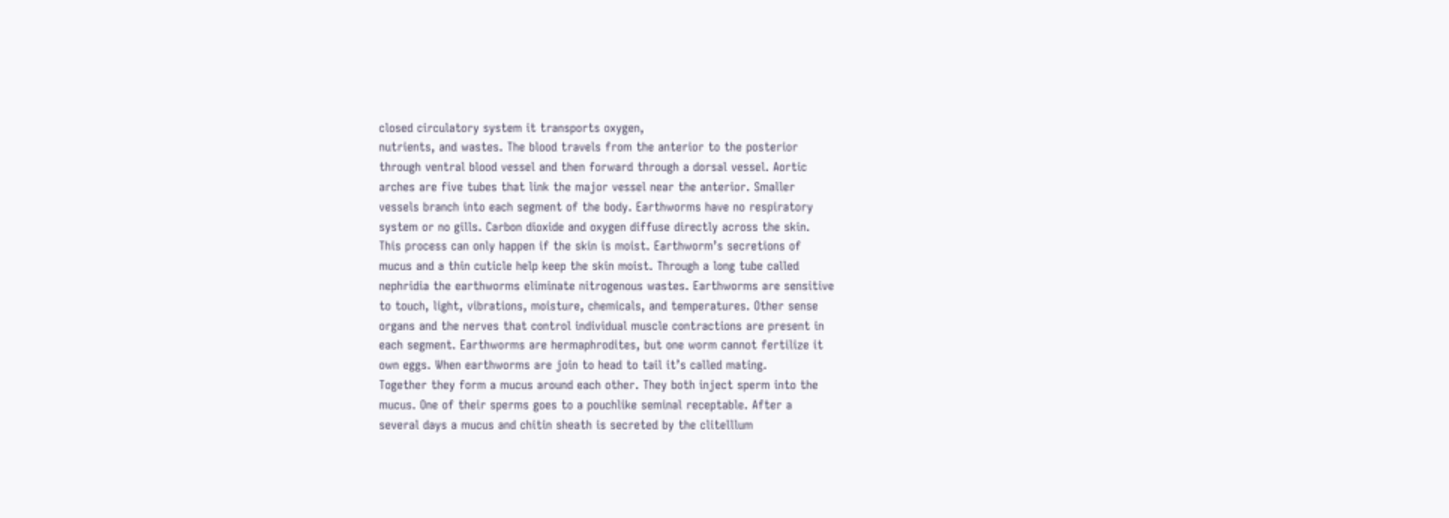closed circulatory system it transports oxygen,
nutrients, and wastes. The blood travels from the anterior to the posterior
through ventral blood vessel and then forward through a dorsal vessel. Aortic
arches are five tubes that link the major vessel near the anterior. Smaller
vessels branch into each segment of the body. Earthworms have no respiratory
system or no gills. Carbon dioxide and oxygen diffuse directly across the skin.
This process can only happen if the skin is moist. Earthworm’s secretions of
mucus and a thin cuticle help keep the skin moist. Through a long tube called
nephridia the earthworms eliminate nitrogenous wastes. Earthworms are sensitive
to touch, light, vibrations, moisture, chemicals, and temperatures. Other sense
organs and the nerves that control individual muscle contractions are present in
each segment. Earthworms are hermaphrodites, but one worm cannot fertilize it
own eggs. When earthworms are join to head to tail it’s called mating.
Together they form a mucus around each other. They both inject sperm into the
mucus. One of their sperms goes to a pouchlike seminal receptable. After a
several days a mucus and chitin sheath is secreted by the clitelllum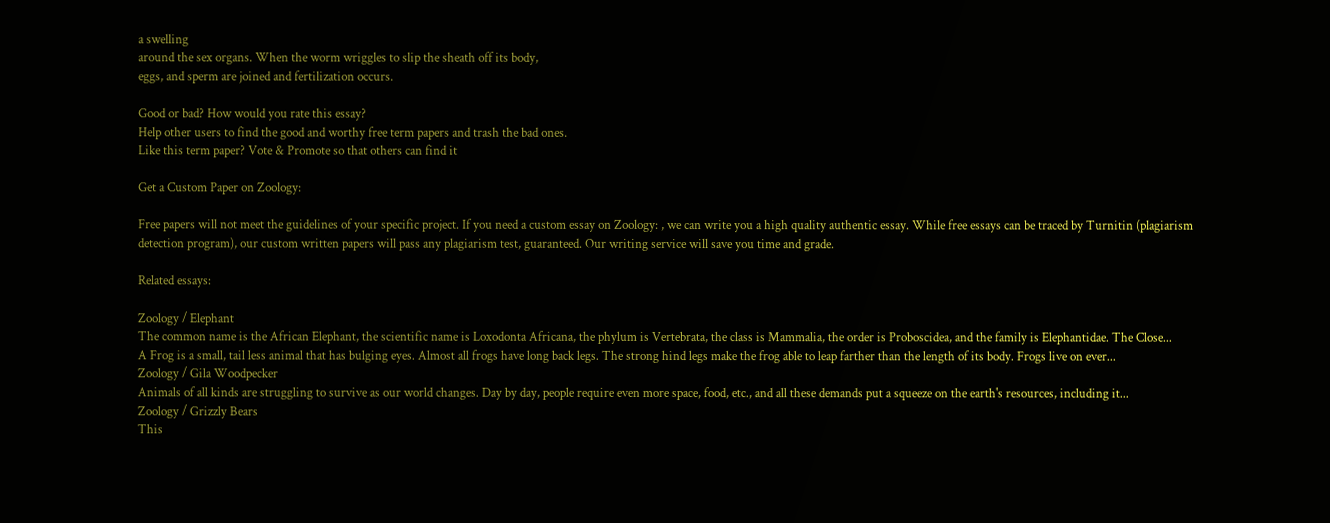a swelling
around the sex organs. When the worm wriggles to slip the sheath off its body,
eggs, and sperm are joined and fertilization occurs.

Good or bad? How would you rate this essay?
Help other users to find the good and worthy free term papers and trash the bad ones.
Like this term paper? Vote & Promote so that others can find it

Get a Custom Paper on Zoology:

Free papers will not meet the guidelines of your specific project. If you need a custom essay on Zoology: , we can write you a high quality authentic essay. While free essays can be traced by Turnitin (plagiarism detection program), our custom written papers will pass any plagiarism test, guaranteed. Our writing service will save you time and grade.

Related essays:

Zoology / Elephant
The common name is the African Elephant, the scientific name is Loxodonta Africana, the phylum is Vertebrata, the class is Mammalia, the order is Proboscidea, and the family is Elephantidae. The Close...
A Frog is a small, tail less animal that has bulging eyes. Almost all frogs have long back legs. The strong hind legs make the frog able to leap farther than the length of its body. Frogs live on ever...
Zoology / Gila Woodpecker
Animals of all kinds are struggling to survive as our world changes. Day by day, people require even more space, food, etc., and all these demands put a squeeze on the earth's resources, including it...
Zoology / Grizzly Bears
This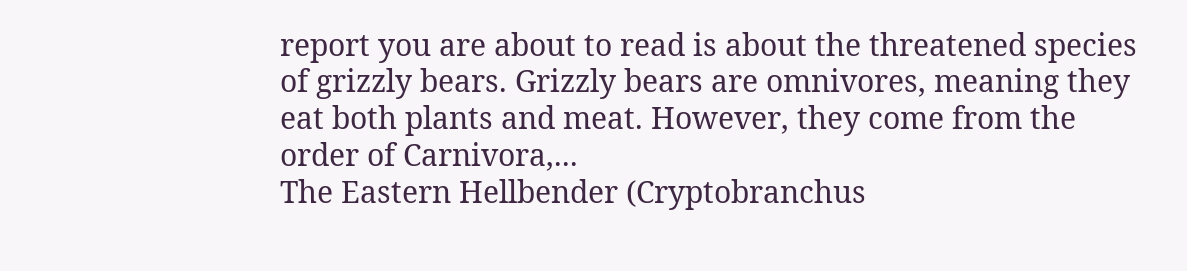report you are about to read is about the threatened species of grizzly bears. Grizzly bears are omnivores, meaning they eat both plants and meat. However, they come from the order of Carnivora,...
The Eastern Hellbender (Cryptobranchus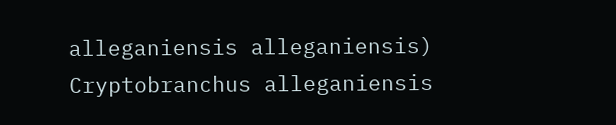alleganiensis alleganiensis) Cryptobranchus alleganiensis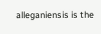alleganiensis is the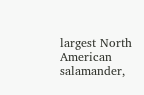largest North American salamander,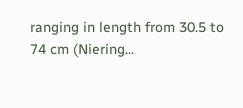ranging in length from 30.5 to 74 cm (Niering...